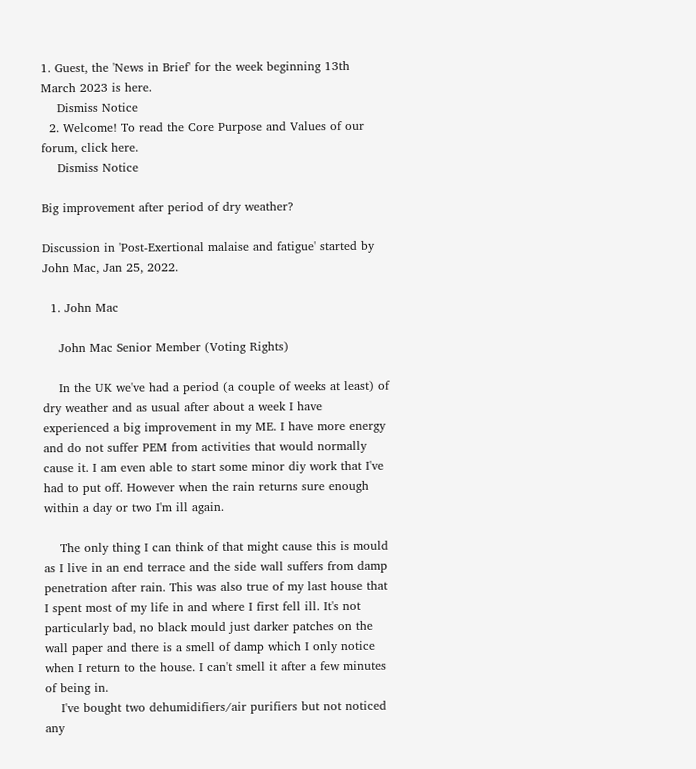1. Guest, the 'News in Brief' for the week beginning 13th March 2023 is here.
    Dismiss Notice
  2. Welcome! To read the Core Purpose and Values of our forum, click here.
    Dismiss Notice

Big improvement after period of dry weather?

Discussion in 'Post-Exertional malaise and fatigue' started by John Mac, Jan 25, 2022.

  1. John Mac

    John Mac Senior Member (Voting Rights)

    In the UK we've had a period (a couple of weeks at least) of dry weather and as usual after about a week I have experienced a big improvement in my ME. I have more energy and do not suffer PEM from activities that would normally cause it. I am even able to start some minor diy work that I've had to put off. However when the rain returns sure enough within a day or two I'm ill again.

    The only thing I can think of that might cause this is mould as I live in an end terrace and the side wall suffers from damp penetration after rain. This was also true of my last house that I spent most of my life in and where I first fell ill. It's not particularly bad, no black mould just darker patches on the wall paper and there is a smell of damp which I only notice when I return to the house. I can't smell it after a few minutes of being in.
    I've bought two dehumidifiers/air purifiers but not noticed any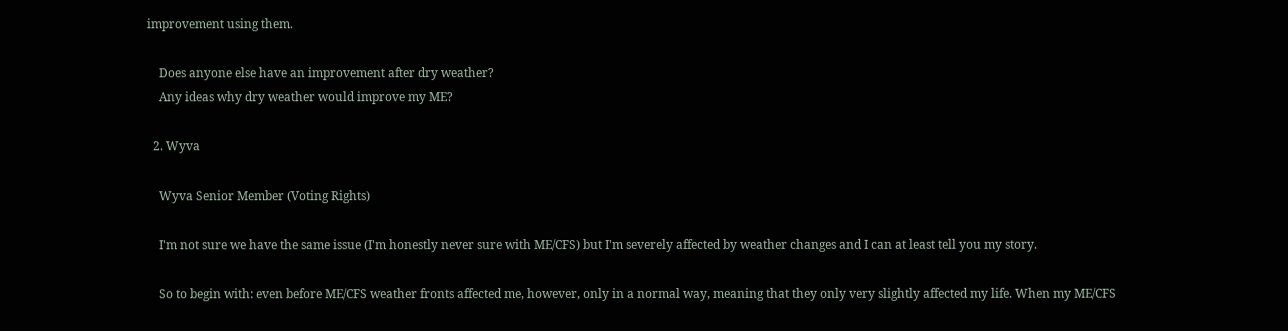improvement using them.

    Does anyone else have an improvement after dry weather?
    Any ideas why dry weather would improve my ME?

  2. Wyva

    Wyva Senior Member (Voting Rights)

    I'm not sure we have the same issue (I'm honestly never sure with ME/CFS) but I'm severely affected by weather changes and I can at least tell you my story.

    So to begin with: even before ME/CFS weather fronts affected me, however, only in a normal way, meaning that they only very slightly affected my life. When my ME/CFS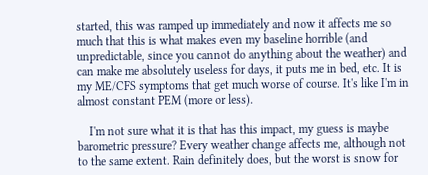started, this was ramped up immediately and now it affects me so much that this is what makes even my baseline horrible (and unpredictable, since you cannot do anything about the weather) and can make me absolutely useless for days, it puts me in bed, etc. It is my ME/CFS symptoms that get much worse of course. It's like I'm in almost constant PEM (more or less).

    I'm not sure what it is that has this impact, my guess is maybe barometric pressure? Every weather change affects me, although not to the same extent. Rain definitely does, but the worst is snow for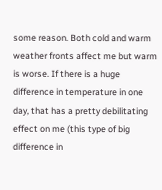some reason. Both cold and warm weather fronts affect me but warm is worse. If there is a huge difference in temperature in one day, that has a pretty debilitating effect on me (this type of big difference in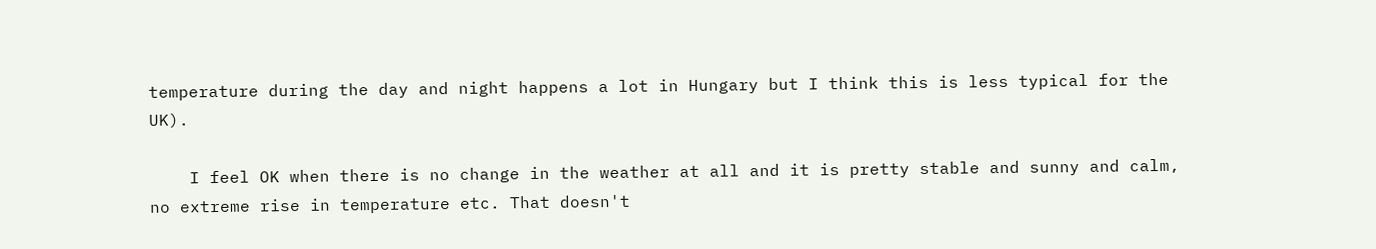temperature during the day and night happens a lot in Hungary but I think this is less typical for the UK).

    I feel OK when there is no change in the weather at all and it is pretty stable and sunny and calm, no extreme rise in temperature etc. That doesn't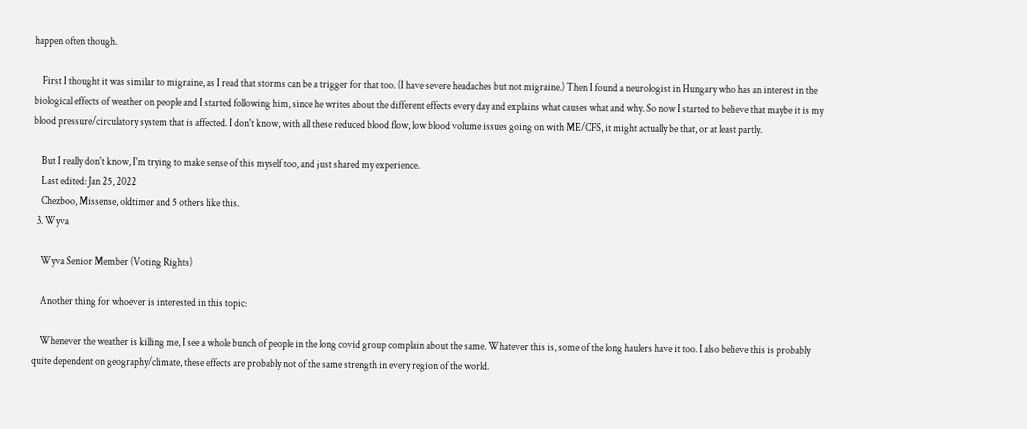happen often though.

    First I thought it was similar to migraine, as I read that storms can be a trigger for that too. (I have severe headaches but not migraine.) Then I found a neurologist in Hungary who has an interest in the biological effects of weather on people and I started following him, since he writes about the different effects every day and explains what causes what and why. So now I started to believe that maybe it is my blood pressure/circulatory system that is affected. I don't know, with all these reduced blood flow, low blood volume issues going on with ME/CFS, it might actually be that, or at least partly.

    But I really don't know, I'm trying to make sense of this myself too, and just shared my experience.
    Last edited: Jan 25, 2022
    Chezboo, Missense, oldtimer and 5 others like this.
  3. Wyva

    Wyva Senior Member (Voting Rights)

    Another thing for whoever is interested in this topic:

    Whenever the weather is killing me, I see a whole bunch of people in the long covid group complain about the same. Whatever this is, some of the long haulers have it too. I also believe this is probably quite dependent on geography/climate, these effects are probably not of the same strength in every region of the world.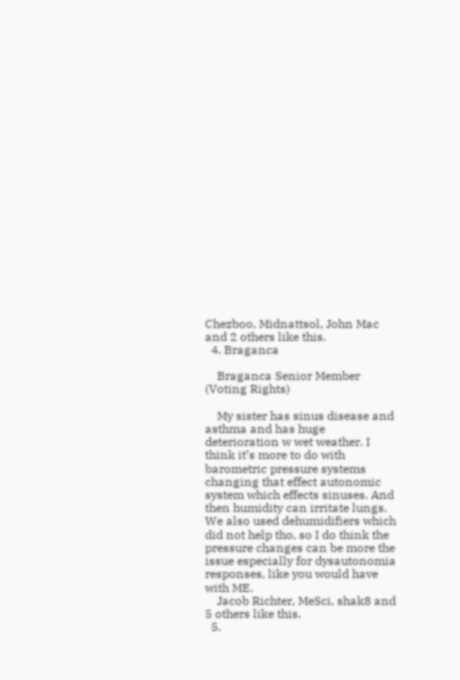Chezboo, Midnattsol, John Mac and 2 others like this.
  4. Braganca

    Braganca Senior Member (Voting Rights)

    My sister has sinus disease and asthma and has huge deterioration w wet weather. I think it’s more to do with barometric pressure systems changing that effect autonomic system which effects sinuses. And then humidity can irritate lungs. We also used dehumidifiers which did not help tho, so I do think the pressure changes can be more the issue especially for dysautonomia responses, like you would have with ME.
    Jacob Richter, MeSci, shak8 and 5 others like this.
  5.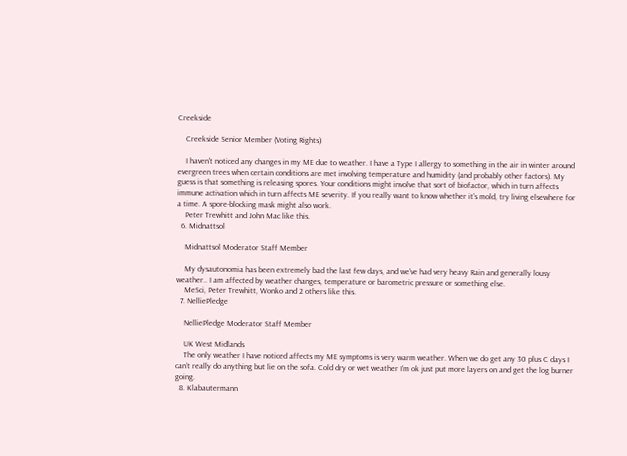Creekside

    Creekside Senior Member (Voting Rights)

    I haven't noticed any changes in my ME due to weather. I have a Type I allergy to something in the air in winter around evergreen trees when certain conditions are met involving temperature and humidity (and probably other factors). My guess is that something is releasing spores. Your conditions might involve that sort of biofactor, which in turn affects immune activation which in turn affects ME severity. If you really want to know whether it's mold, try living elsewhere for a time. A spore-blocking mask might also work.
    Peter Trewhitt and John Mac like this.
  6. Midnattsol

    Midnattsol Moderator Staff Member

    My dysautonomia has been extremely bad the last few days, and we've had very heavy Rain and generally lousy weather.. I am affected by weather changes, temperature or barometric pressure or something else.
    MeSci, Peter Trewhitt, Wonko and 2 others like this.
  7. NelliePledge

    NelliePledge Moderator Staff Member

    UK West Midlands
    The only weather I have noticed affects my ME symptoms is very warm weather. When we do get any 30 plus C days I can’t really do anything but lie on the sofa. Cold dry or wet weather I’m ok just put more layers on and get the log burner going.
  8. Klabautermann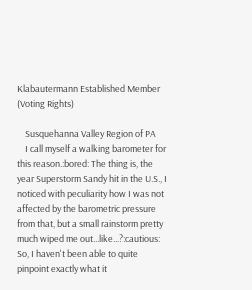Klabautermann Established Member (Voting Rights)

    Susquehanna Valley Region of PA
    I call myself a walking barometer for this reason.:bored: The thing is, the year Superstorm Sandy hit in the U.S., I noticed with peculiarity how I was not affected by the barometric pressure from that, but a small rainstorm pretty much wiped me out...like...?:cautious: So, I haven't been able to quite pinpoint exactly what it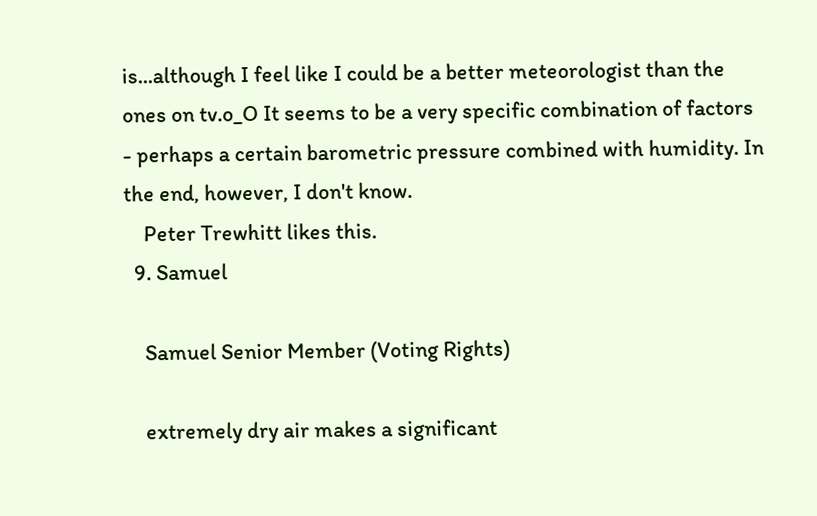is...although I feel like I could be a better meteorologist than the ones on tv.o_O It seems to be a very specific combination of factors - perhaps a certain barometric pressure combined with humidity. In the end, however, I don't know.
    Peter Trewhitt likes this.
  9. Samuel

    Samuel Senior Member (Voting Rights)

    extremely dry air makes a significant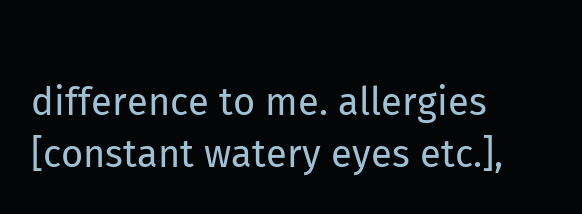difference to me. allergies [constant watery eyes etc.],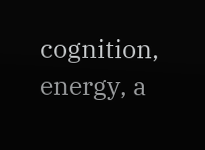cognition, energy, a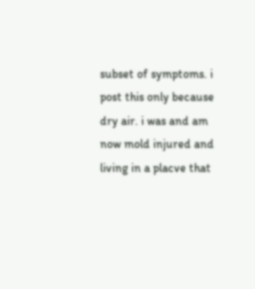subset of symptoms. i post this only because dry air. i was and am now mold injured and living in a placve that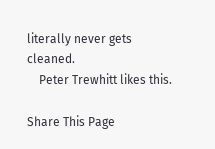literally never gets cleaned.
    Peter Trewhitt likes this.

Share This Page